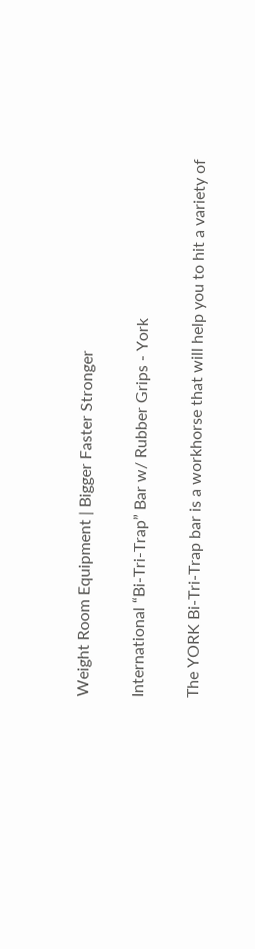Weight Room Equipment | Bigger Faster Stronger

International “Bi-Tri-Trap” Bar w/ Rubber Grips - York

The YORK Bi-Tri-Trap bar is a workhorse that will help you to hit a variety of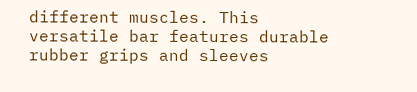different muscles. This versatile bar features durable rubber grips and sleeves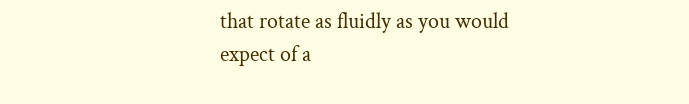that rotate as fluidly as you would expect of a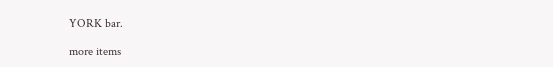YORK bar.

more items